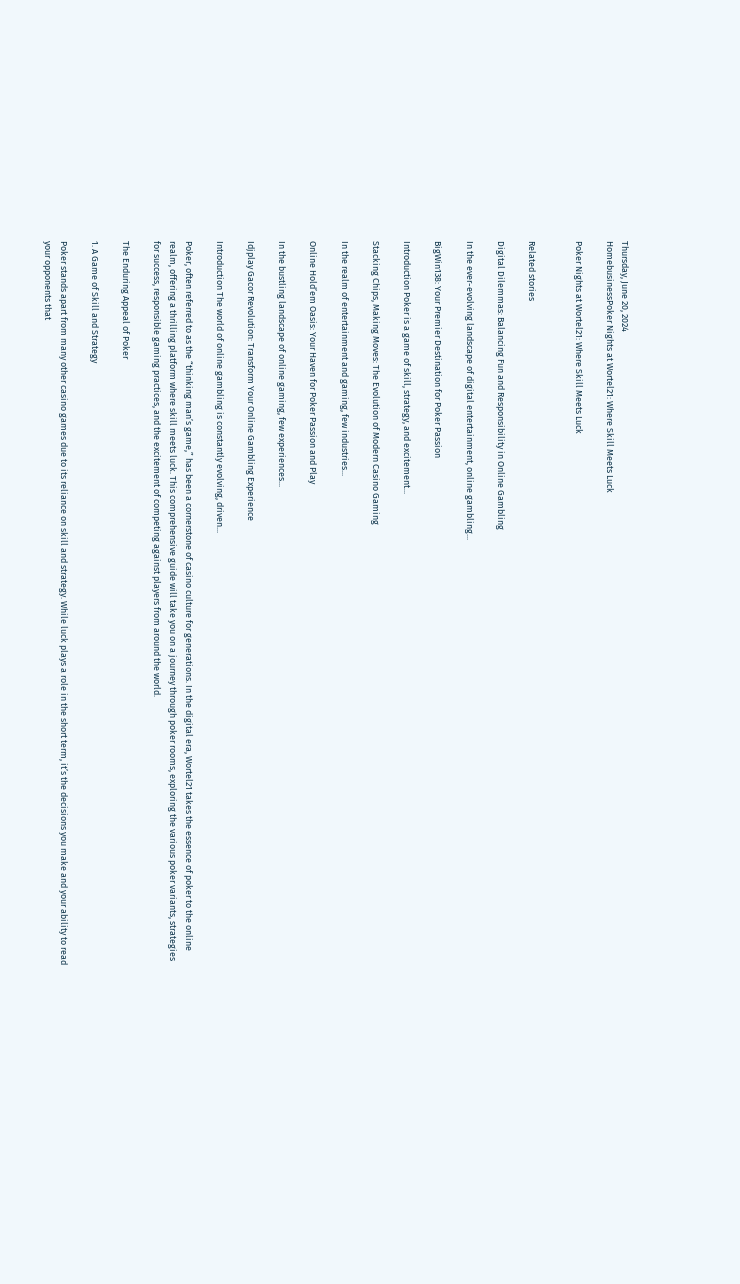Thursday, June 20, 2024
HomebusinessPoker Nights at Wortel21: Where Skill Meets Luck

Poker Nights at Wortel21: Where Skill Meets Luck


Related stories

Digital Dilemmas: Balancing Fun and Responsibility in Online Gambling

In the ever-evolving landscape of digital entertainment, online gambling...

BigWin138: Your Premier Destination for Poker Passion

Introduction Poker is a game of skill, strategy, and excitement...

Stacking Chips, Making Moves: The Evolution of Modern Casino Gaming

In the realm of entertainment and gaming, few industries...

Online Hold’em Oasis: Your Haven for Poker Passion and Play

In the bustling landscape of online gaming, few experiences...

Idjplay Gacor Revolution: Transform Your Online Gambling Experience

Introduction The world of online gambling is constantly evolving, driven...

Poker, often referred to as the “thinking man’s game,” has been a cornerstone of casino culture for generations. In the digital era, Wortel21 takes the essence of poker to the online realm, offering a thrilling platform where skill meets luck. This comprehensive guide will take you on a journey through poker rooms, exploring the various poker variants, strategies for success, responsible gaming practices, and the excitement of competing against players from around the world.

The Enduring Appeal of Poker

1. A Game of Skill and Strategy

Poker stands apart from many other casino games due to its reliance on skill and strategy. While luck plays a role in the short term, it’s the decisions you make and your ability to read your opponents that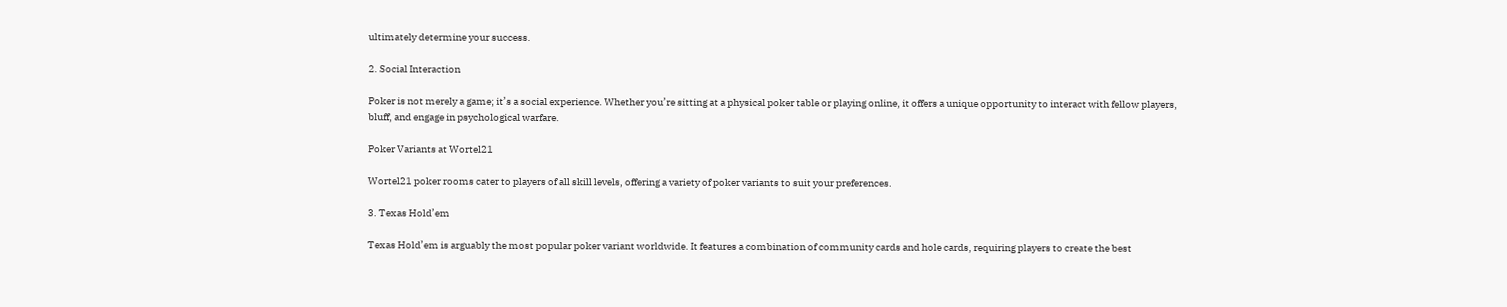ultimately determine your success.

2. Social Interaction

Poker is not merely a game; it’s a social experience. Whether you’re sitting at a physical poker table or playing online, it offers a unique opportunity to interact with fellow players, bluff, and engage in psychological warfare.

Poker Variants at Wortel21

Wortel21 poker rooms cater to players of all skill levels, offering a variety of poker variants to suit your preferences.

3. Texas Hold’em

Texas Hold’em is arguably the most popular poker variant worldwide. It features a combination of community cards and hole cards, requiring players to create the best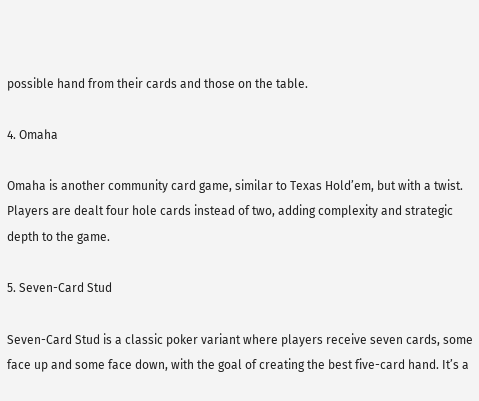possible hand from their cards and those on the table.

4. Omaha

Omaha is another community card game, similar to Texas Hold’em, but with a twist. Players are dealt four hole cards instead of two, adding complexity and strategic depth to the game.

5. Seven-Card Stud

Seven-Card Stud is a classic poker variant where players receive seven cards, some face up and some face down, with the goal of creating the best five-card hand. It’s a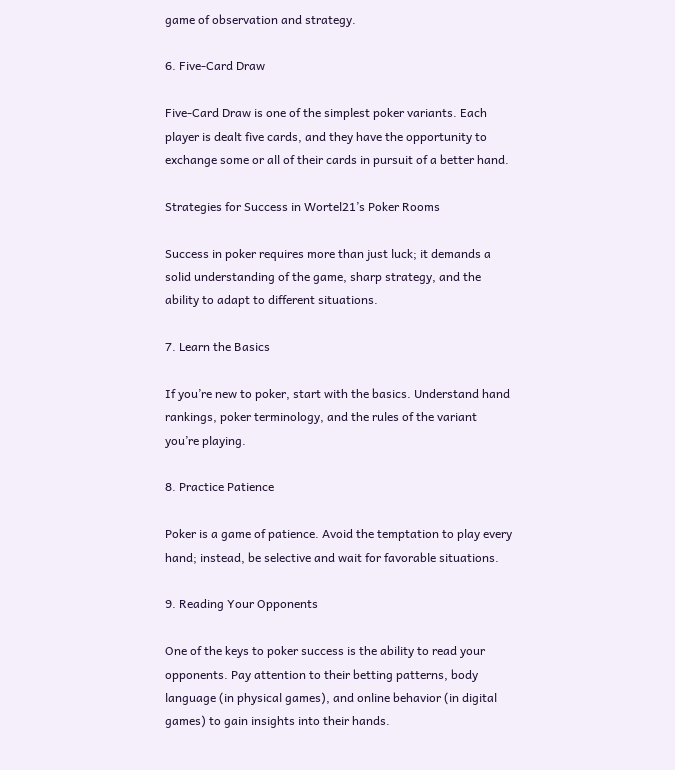game of observation and strategy.

6. Five-Card Draw

Five-Card Draw is one of the simplest poker variants. Each player is dealt five cards, and they have the opportunity to exchange some or all of their cards in pursuit of a better hand.

Strategies for Success in Wortel21’s Poker Rooms

Success in poker requires more than just luck; it demands a solid understanding of the game, sharp strategy, and the ability to adapt to different situations.

7. Learn the Basics

If you’re new to poker, start with the basics. Understand hand rankings, poker terminology, and the rules of the variant you’re playing.

8. Practice Patience

Poker is a game of patience. Avoid the temptation to play every hand; instead, be selective and wait for favorable situations.

9. Reading Your Opponents

One of the keys to poker success is the ability to read your opponents. Pay attention to their betting patterns, body language (in physical games), and online behavior (in digital games) to gain insights into their hands.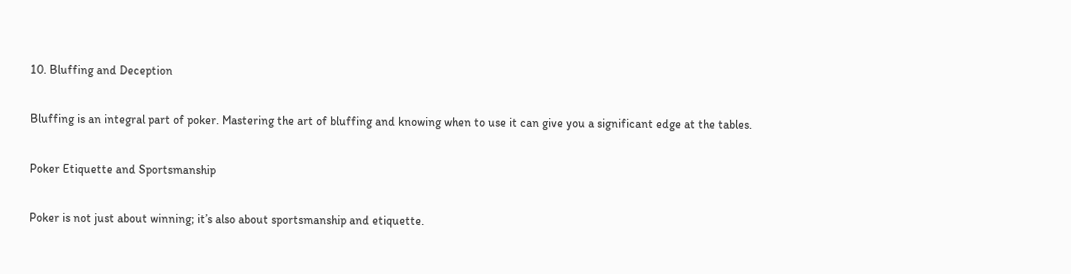10. Bluffing and Deception

Bluffing is an integral part of poker. Mastering the art of bluffing and knowing when to use it can give you a significant edge at the tables.

Poker Etiquette and Sportsmanship

Poker is not just about winning; it’s also about sportsmanship and etiquette.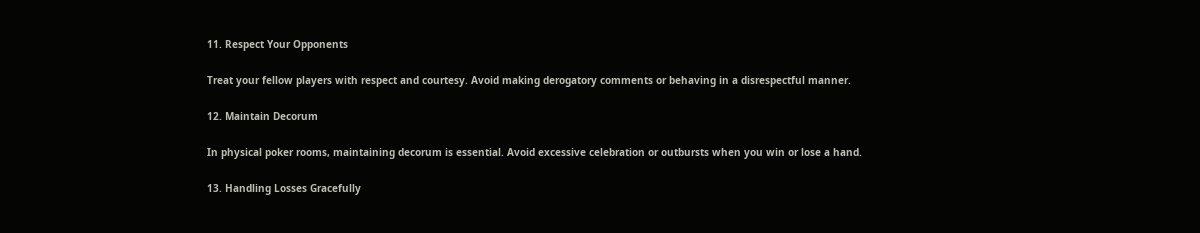11. Respect Your Opponents

Treat your fellow players with respect and courtesy. Avoid making derogatory comments or behaving in a disrespectful manner.

12. Maintain Decorum

In physical poker rooms, maintaining decorum is essential. Avoid excessive celebration or outbursts when you win or lose a hand.

13. Handling Losses Gracefully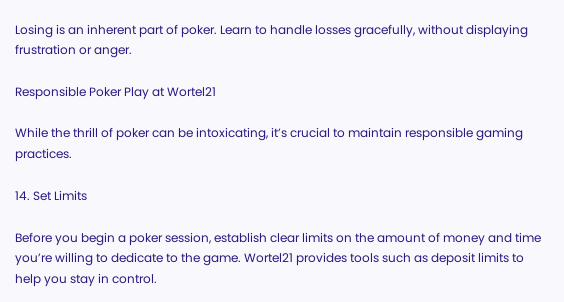Losing is an inherent part of poker. Learn to handle losses gracefully, without displaying frustration or anger.

Responsible Poker Play at Wortel21

While the thrill of poker can be intoxicating, it’s crucial to maintain responsible gaming practices.

14. Set Limits

Before you begin a poker session, establish clear limits on the amount of money and time you’re willing to dedicate to the game. Wortel21 provides tools such as deposit limits to help you stay in control.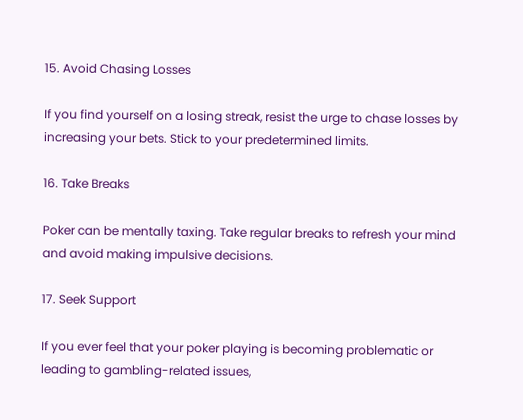15. Avoid Chasing Losses

If you find yourself on a losing streak, resist the urge to chase losses by increasing your bets. Stick to your predetermined limits.

16. Take Breaks

Poker can be mentally taxing. Take regular breaks to refresh your mind and avoid making impulsive decisions.

17. Seek Support

If you ever feel that your poker playing is becoming problematic or leading to gambling-related issues,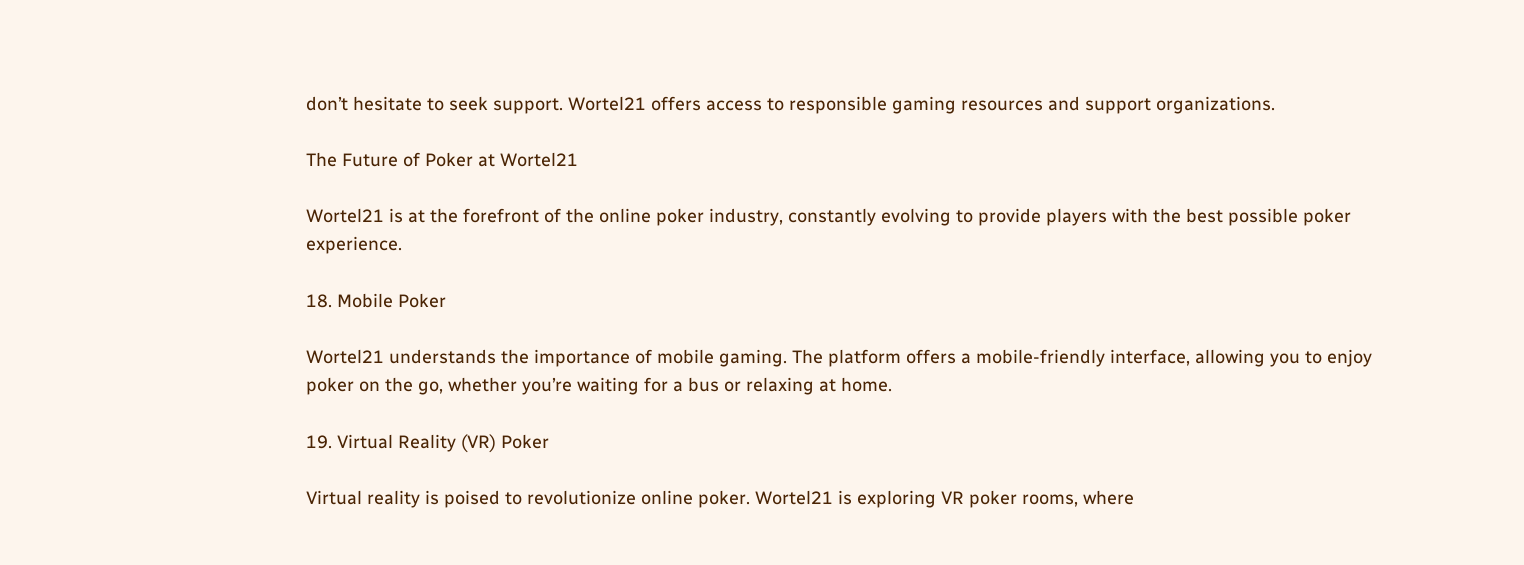don’t hesitate to seek support. Wortel21 offers access to responsible gaming resources and support organizations.

The Future of Poker at Wortel21

Wortel21 is at the forefront of the online poker industry, constantly evolving to provide players with the best possible poker experience.

18. Mobile Poker

Wortel21 understands the importance of mobile gaming. The platform offers a mobile-friendly interface, allowing you to enjoy poker on the go, whether you’re waiting for a bus or relaxing at home.

19. Virtual Reality (VR) Poker

Virtual reality is poised to revolutionize online poker. Wortel21 is exploring VR poker rooms, where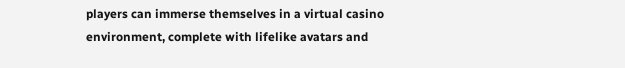players can immerse themselves in a virtual casino environment, complete with lifelike avatars and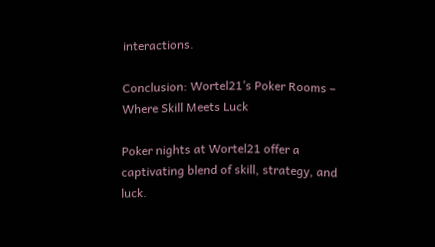interactions.

Conclusion: Wortel21’s Poker Rooms – Where Skill Meets Luck

Poker nights at Wortel21 offer a captivating blend of skill, strategy, and luck.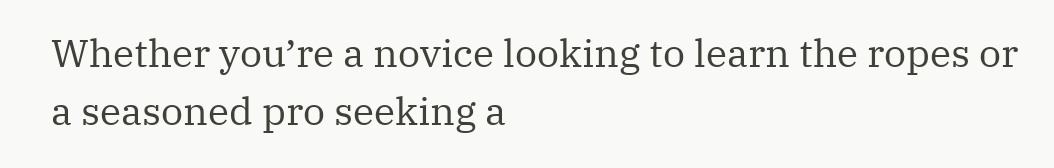Whether you’re a novice looking to learn the ropes or a seasoned pro seeking a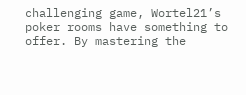challenging game, Wortel21’s poker rooms have something to offer. By mastering the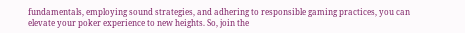fundamentals, employing sound strategies, and adhering to responsible gaming practices, you can elevate your poker experience to new heights. So, join the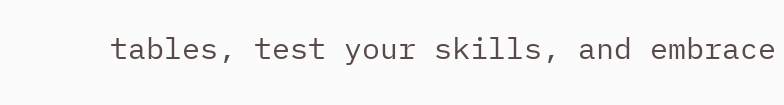tables, test your skills, and embrace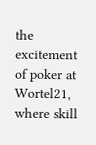the excitement of poker at Wortel21, where skill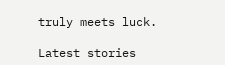truly meets luck.

Latest stories